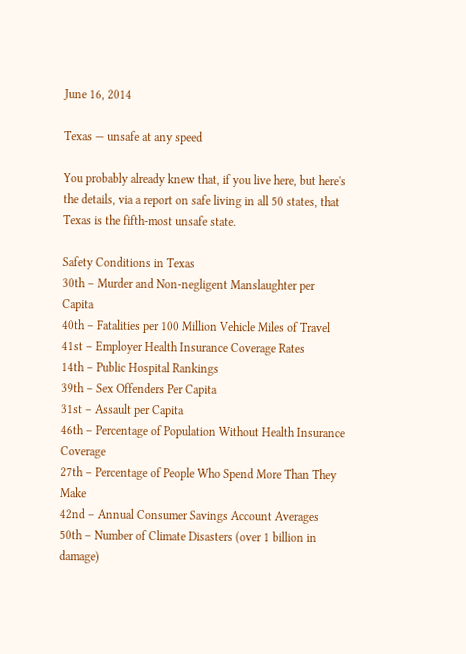June 16, 2014

Texas — unsafe at any speed

You probably already knew that, if you live here, but here's the details, via a report on safe living in all 50 states, that Texas is the fifth-most unsafe state.

Safety Conditions in Texas
30th – Murder and Non-negligent Manslaughter per Capita
40th – Fatalities per 100 Million Vehicle Miles of Travel
41st – Employer Health Insurance Coverage Rates
14th – Public Hospital Rankings
39th – Sex Offenders Per Capita
31st – Assault per Capita
46th – Percentage of Population Without Health Insurance Coverage
27th – Percentage of People Who Spend More Than They Make
42nd – Annual Consumer Savings Account Averages
50th – Number of Climate Disasters (over 1 billion in damage)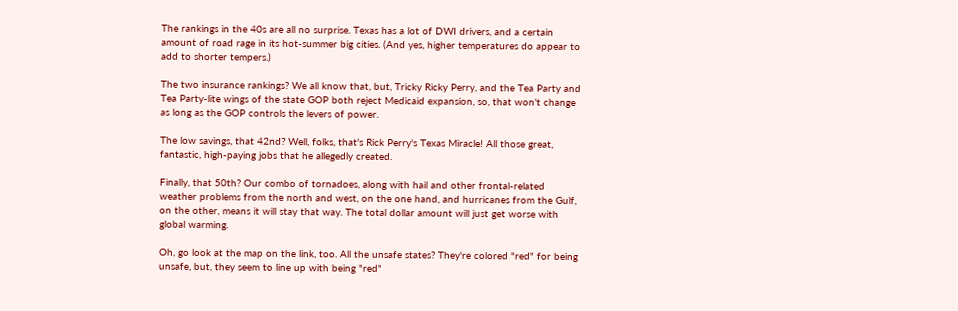The rankings in the 40s are all no surprise. Texas has a lot of DWI drivers, and a certain amount of road rage in its hot-summer big cities. (And yes, higher temperatures do appear to add to shorter tempers.)

The two insurance rankings? We all know that, but, Tricky Ricky Perry, and the Tea Party and Tea Party-lite wings of the state GOP both reject Medicaid expansion, so, that won't change as long as the GOP controls the levers of power.

The low savings, that 42nd? Well, folks, that's Rick Perry's Texas Miracle! All those great, fantastic, high-paying jobs that he allegedly created.

Finally, that 50th? Our combo of tornadoes, along with hail and other frontal-related weather problems from the north and west, on the one hand, and hurricanes from the Gulf, on the other, means it will stay that way. The total dollar amount will just get worse with global warming.

Oh, go look at the map on the link, too. All the unsafe states? They're colored "red" for being unsafe, but, they seem to line up with being "red"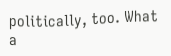politically, too. What a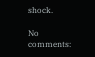shock.

No comments: